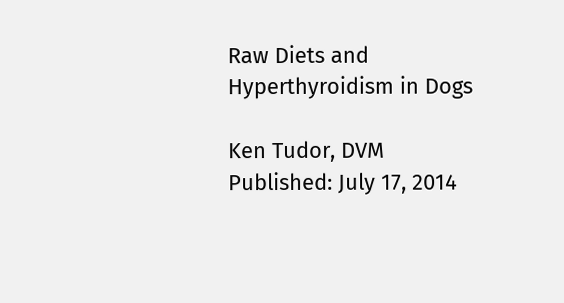Raw Diets and Hyperthyroidism in Dogs

Ken Tudor, DVM
Published: July 17, 2014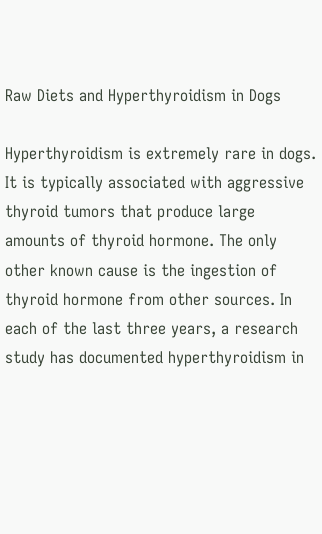Raw Diets and Hyperthyroidism in Dogs

Hyperthyroidism is extremely rare in dogs. It is typically associated with aggressive thyroid tumors that produce large amounts of thyroid hormone. The only other known cause is the ingestion of thyroid hormone from other sources. In each of the last three years, a research study has documented hyperthyroidism in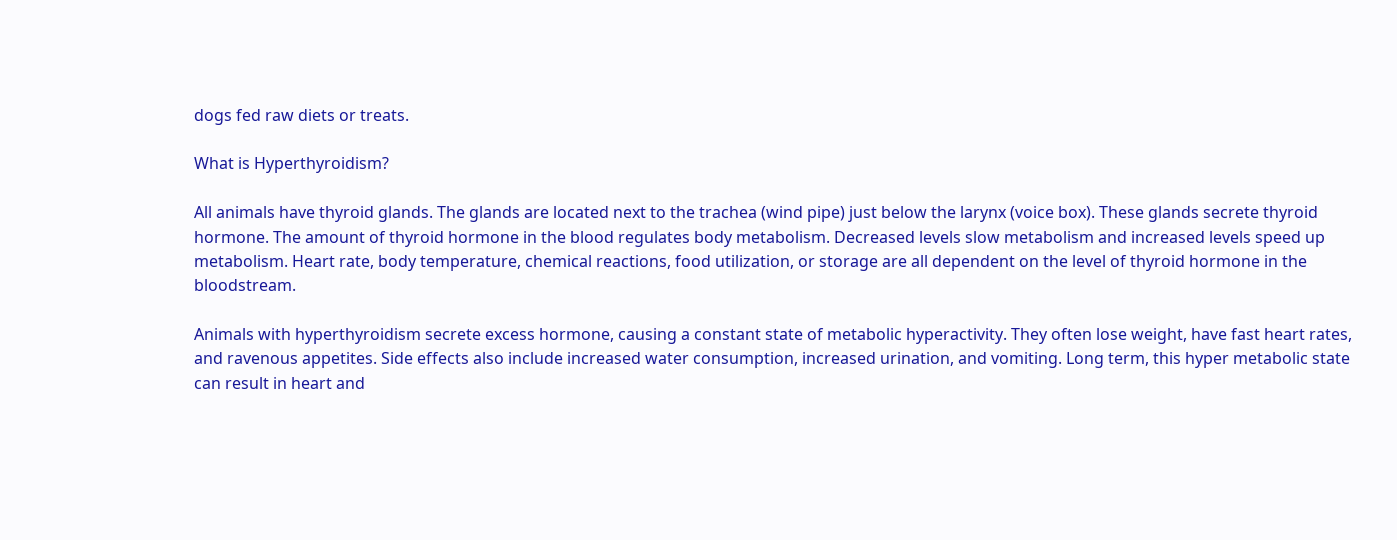dogs fed raw diets or treats.

What is Hyperthyroidism?

All animals have thyroid glands. The glands are located next to the trachea (wind pipe) just below the larynx (voice box). These glands secrete thyroid hormone. The amount of thyroid hormone in the blood regulates body metabolism. Decreased levels slow metabolism and increased levels speed up metabolism. Heart rate, body temperature, chemical reactions, food utilization, or storage are all dependent on the level of thyroid hormone in the bloodstream.

Animals with hyperthyroidism secrete excess hormone, causing a constant state of metabolic hyperactivity. They often lose weight, have fast heart rates, and ravenous appetites. Side effects also include increased water consumption, increased urination, and vomiting. Long term, this hyper metabolic state can result in heart and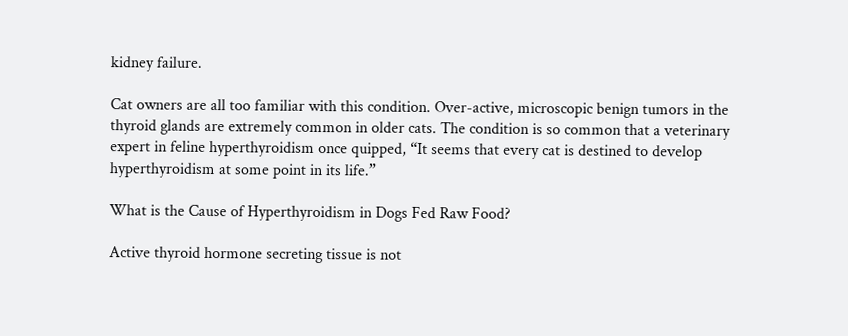kidney failure.

Cat owners are all too familiar with this condition. Over-active, microscopic benign tumors in the thyroid glands are extremely common in older cats. The condition is so common that a veterinary expert in feline hyperthyroidism once quipped, “It seems that every cat is destined to develop hyperthyroidism at some point in its life.”

What is the Cause of Hyperthyroidism in Dogs Fed Raw Food?

Active thyroid hormone secreting tissue is not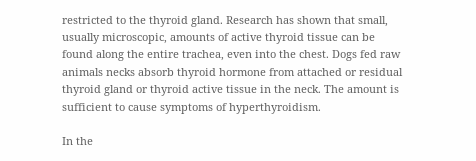restricted to the thyroid gland. Research has shown that small, usually microscopic, amounts of active thyroid tissue can be found along the entire trachea, even into the chest. Dogs fed raw animals necks absorb thyroid hormone from attached or residual thyroid gland or thyroid active tissue in the neck. The amount is sufficient to cause symptoms of hyperthyroidism.

In the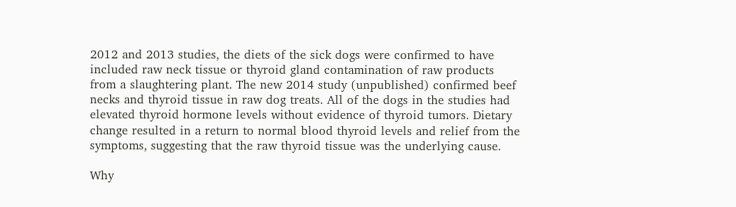2012 and 2013 studies, the diets of the sick dogs were confirmed to have included raw neck tissue or thyroid gland contamination of raw products from a slaughtering plant. The new 2014 study (unpublished) confirmed beef necks and thyroid tissue in raw dog treats. All of the dogs in the studies had elevated thyroid hormone levels without evidence of thyroid tumors. Dietary change resulted in a return to normal blood thyroid levels and relief from the symptoms, suggesting that the raw thyroid tissue was the underlying cause.

Why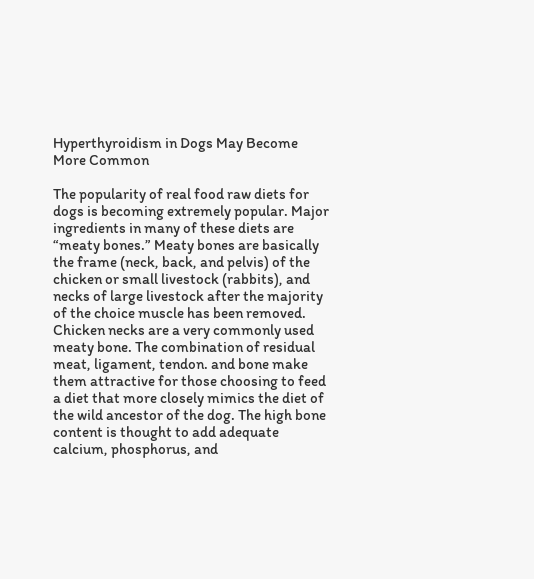Hyperthyroidism in Dogs May Become More Common

The popularity of real food raw diets for dogs is becoming extremely popular. Major ingredients in many of these diets are “meaty bones.” Meaty bones are basically the frame (neck, back, and pelvis) of the chicken or small livestock (rabbits), and necks of large livestock after the majority of the choice muscle has been removed. Chicken necks are a very commonly used meaty bone. The combination of residual meat, ligament, tendon. and bone make them attractive for those choosing to feed a diet that more closely mimics the diet of the wild ancestor of the dog. The high bone content is thought to add adequate calcium, phosphorus, and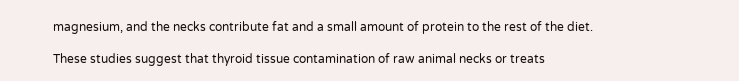magnesium, and the necks contribute fat and a small amount of protein to the rest of the diet.

These studies suggest that thyroid tissue contamination of raw animal necks or treats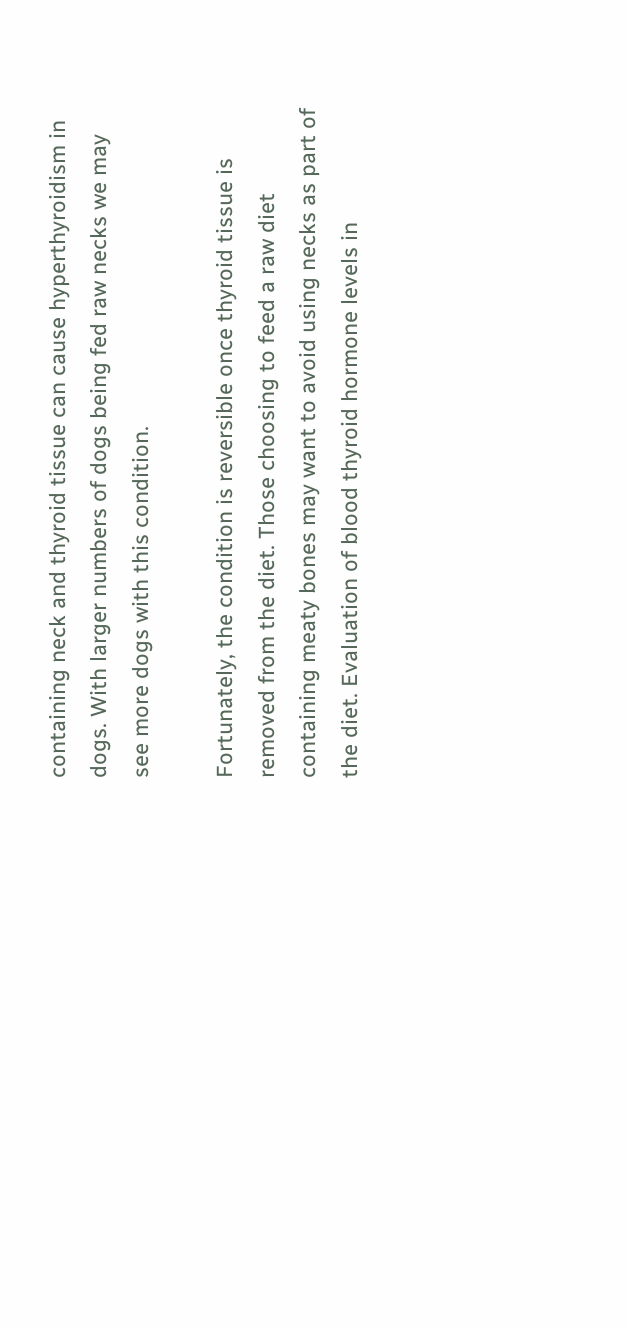containing neck and thyroid tissue can cause hyperthyroidism in dogs. With larger numbers of dogs being fed raw necks we may see more dogs with this condition.

Fortunately, the condition is reversible once thyroid tissue is removed from the diet. Those choosing to feed a raw diet containing meaty bones may want to avoid using necks as part of the diet. Evaluation of blood thyroid hormone levels in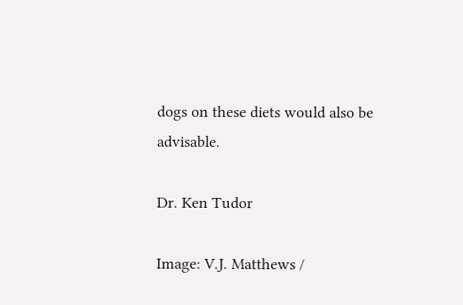dogs on these diets would also be advisable.

Dr. Ken Tudor

Image: V.J. Matthews /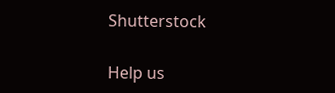Shutterstock

Help us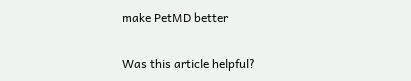make PetMD better

Was this article helpful?